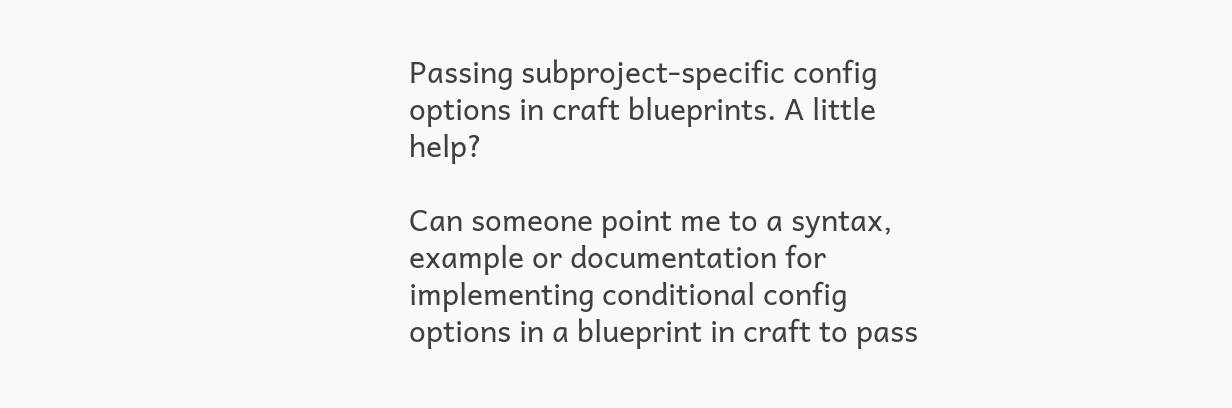Passing subproject-specific config options in craft blueprints. A little help?

Can someone point me to a syntax, example or documentation for implementing conditional config options in a blueprint in craft to pass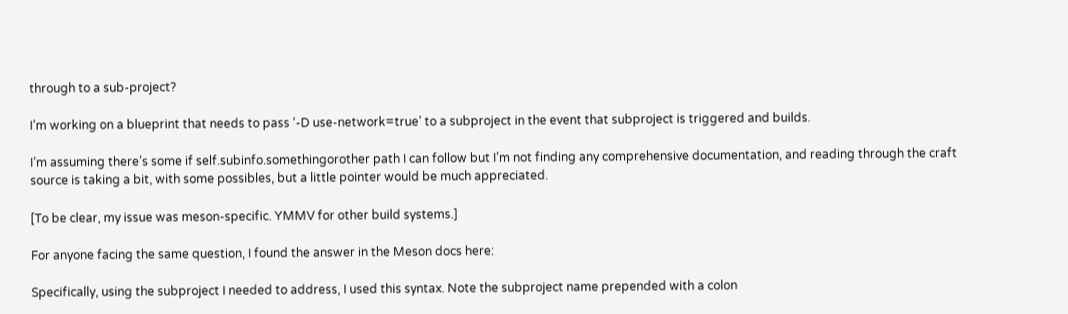through to a sub-project?

I’m working on a blueprint that needs to pass ‘-D use-network=true’ to a subproject in the event that subproject is triggered and builds.

I’m assuming there’s some if self.subinfo.somethingorother path I can follow but I’m not finding any comprehensive documentation, and reading through the craft source is taking a bit, with some possibles, but a little pointer would be much appreciated.

[To be clear, my issue was meson-specific. YMMV for other build systems.]

For anyone facing the same question, I found the answer in the Meson docs here:

Specifically, using the subproject I needed to address, I used this syntax. Note the subproject name prepended with a colon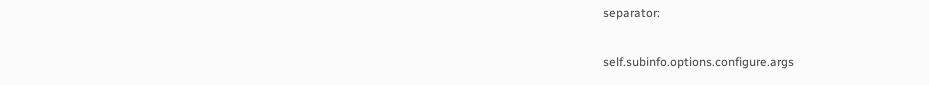separator:

self.subinfo.options.configure.args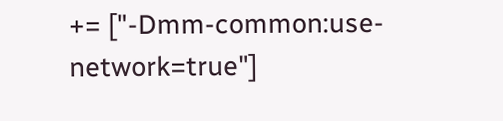+= ["-Dmm-common:use-network=true"]